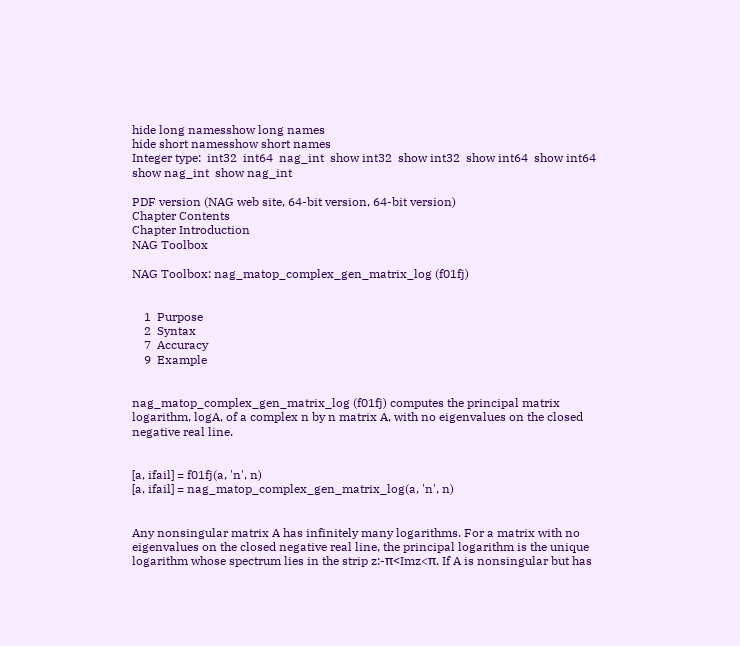hide long namesshow long names
hide short namesshow short names
Integer type:  int32  int64  nag_int  show int32  show int32  show int64  show int64  show nag_int  show nag_int

PDF version (NAG web site, 64-bit version, 64-bit version)
Chapter Contents
Chapter Introduction
NAG Toolbox

NAG Toolbox: nag_matop_complex_gen_matrix_log (f01fj)


    1  Purpose
    2  Syntax
    7  Accuracy
    9  Example


nag_matop_complex_gen_matrix_log (f01fj) computes the principal matrix logarithm, logA, of a complex n by n matrix A, with no eigenvalues on the closed negative real line.


[a, ifail] = f01fj(a, 'n', n)
[a, ifail] = nag_matop_complex_gen_matrix_log(a, 'n', n)


Any nonsingular matrix A has infinitely many logarithms. For a matrix with no eigenvalues on the closed negative real line, the principal logarithm is the unique logarithm whose spectrum lies in the strip z:-π<Imz<π. If A is nonsingular but has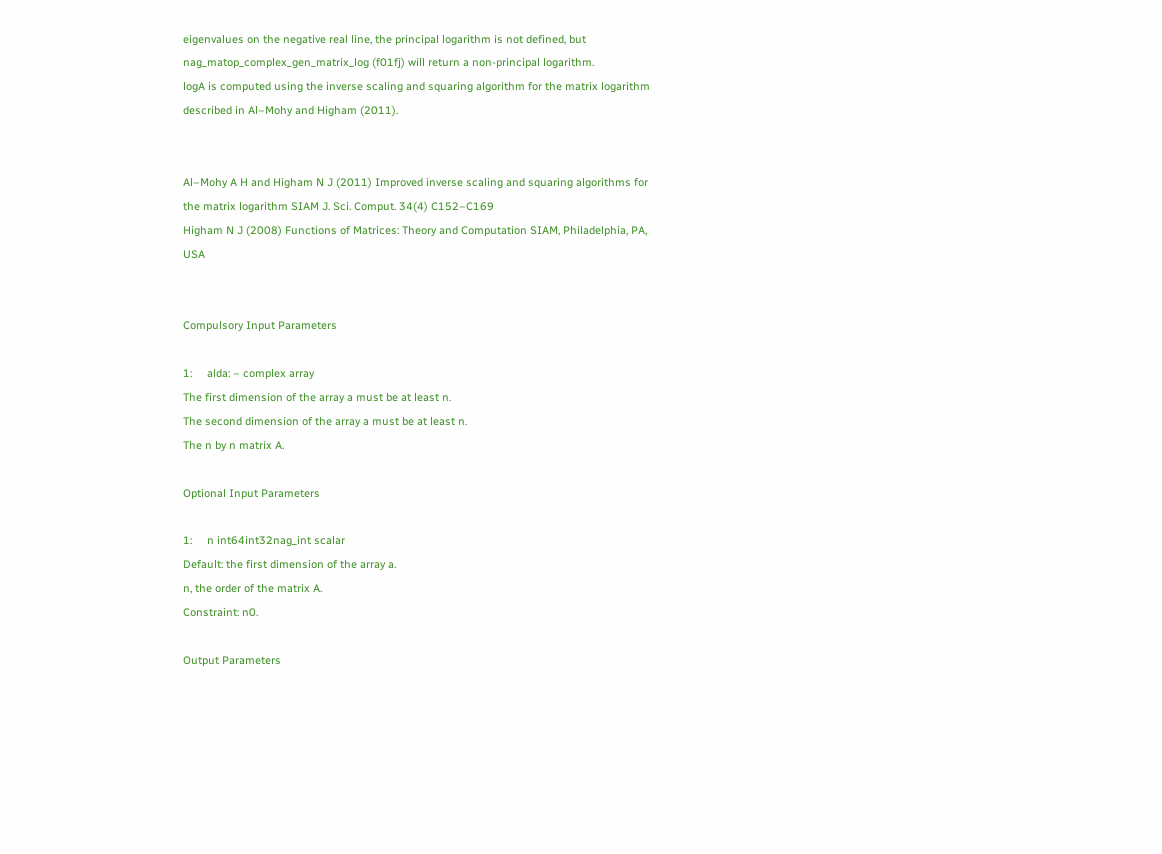eigenvalues on the negative real line, the principal logarithm is not defined, but nag_matop_complex_gen_matrix_log (f01fj) will return a non-principal logarithm.
logA is computed using the inverse scaling and squaring algorithm for the matrix logarithm described in Al–Mohy and Higham (2011).


Al–Mohy A H and Higham N J (2011) Improved inverse scaling and squaring algorithms for the matrix logarithm SIAM J. Sci. Comput. 34(4) C152–C169
Higham N J (2008) Functions of Matrices: Theory and Computation SIAM, Philadelphia, PA, USA


Compulsory Input Parameters

1:     alda: – complex array
The first dimension of the array a must be at least n.
The second dimension of the array a must be at least n.
The n by n matrix A.

Optional Input Parameters

1:     n int64int32nag_int scalar
Default: the first dimension of the array a.
n, the order of the matrix A.
Constraint: n0.

Output Parameters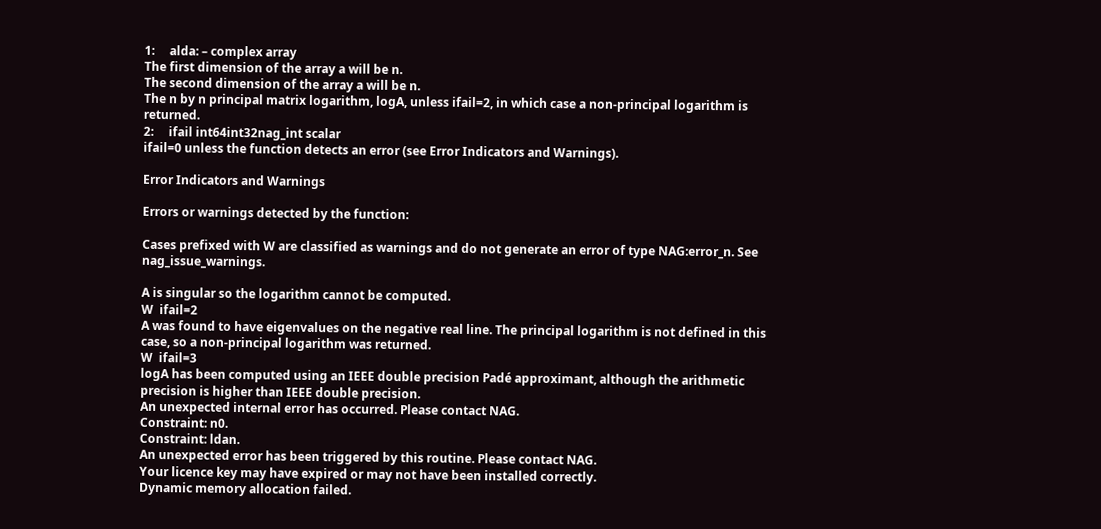1:     alda: – complex array
The first dimension of the array a will be n.
The second dimension of the array a will be n.
The n by n principal matrix logarithm, logA, unless ifail=2, in which case a non-principal logarithm is returned.
2:     ifail int64int32nag_int scalar
ifail=0 unless the function detects an error (see Error Indicators and Warnings).

Error Indicators and Warnings

Errors or warnings detected by the function:

Cases prefixed with W are classified as warnings and do not generate an error of type NAG:error_n. See nag_issue_warnings.

A is singular so the logarithm cannot be computed.
W  ifail=2
A was found to have eigenvalues on the negative real line. The principal logarithm is not defined in this case, so a non-principal logarithm was returned.
W  ifail=3
logA has been computed using an IEEE double precision Padé approximant, although the arithmetic precision is higher than IEEE double precision.
An unexpected internal error has occurred. Please contact NAG.
Constraint: n0.
Constraint: ldan.
An unexpected error has been triggered by this routine. Please contact NAG.
Your licence key may have expired or may not have been installed correctly.
Dynamic memory allocation failed.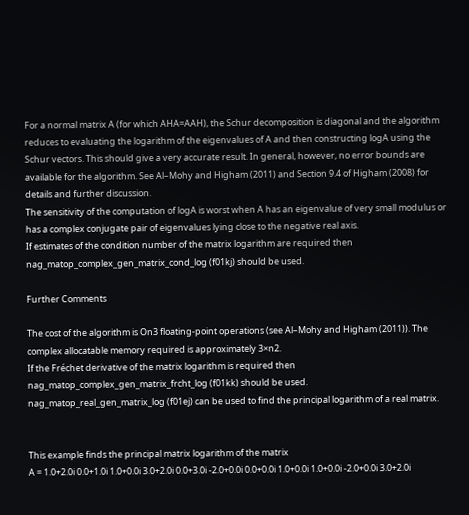For a normal matrix A (for which AHA=AAH), the Schur decomposition is diagonal and the algorithm reduces to evaluating the logarithm of the eigenvalues of A and then constructing logA using the Schur vectors. This should give a very accurate result. In general, however, no error bounds are available for the algorithm. See Al–Mohy and Higham (2011) and Section 9.4 of Higham (2008) for details and further discussion.
The sensitivity of the computation of logA is worst when A has an eigenvalue of very small modulus or has a complex conjugate pair of eigenvalues lying close to the negative real axis.
If estimates of the condition number of the matrix logarithm are required then nag_matop_complex_gen_matrix_cond_log (f01kj) should be used.

Further Comments

The cost of the algorithm is On3 floating-point operations (see Al–Mohy and Higham (2011)). The complex allocatable memory required is approximately 3×n2.
If the Fréchet derivative of the matrix logarithm is required then nag_matop_complex_gen_matrix_frcht_log (f01kk) should be used.
nag_matop_real_gen_matrix_log (f01ej) can be used to find the principal logarithm of a real matrix.


This example finds the principal matrix logarithm of the matrix
A = 1.0+2.0i 0.0+1.0i 1.0+0.0i 3.0+2.0i 0.0+3.0i -2.0+0.0i 0.0+0.0i 1.0+0.0i 1.0+0.0i -2.0+0.0i 3.0+2.0i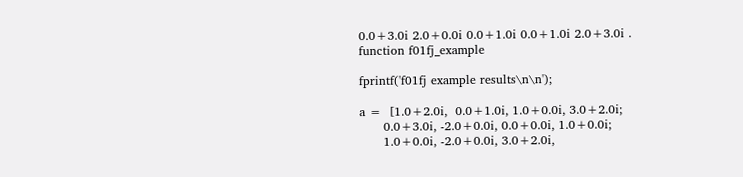0.0+3.0i 2.0+0.0i 0.0+1.0i 0.0+1.0i 2.0+3.0i .
function f01fj_example

fprintf('f01fj example results\n\n');

a =  [1.0+2.0i,  0.0+1.0i, 1.0+0.0i, 3.0+2.0i;
      0.0+3.0i, -2.0+0.0i, 0.0+0.0i, 1.0+0.0i;
      1.0+0.0i, -2.0+0.0i, 3.0+2.0i,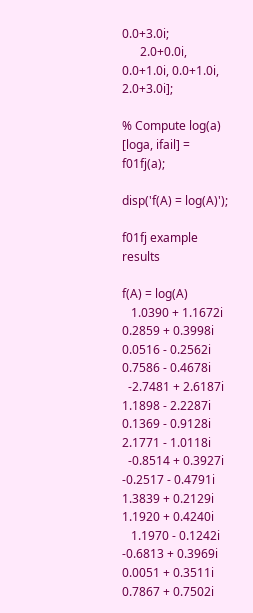0.0+3.0i;
      2.0+0.0i,  0.0+1.0i, 0.0+1.0i, 2.0+3.0i];

% Compute log(a)
[loga, ifail] = f01fj(a);

disp('f(A) = log(A)');

f01fj example results

f(A) = log(A)
   1.0390 + 1.1672i   0.2859 + 0.3998i   0.0516 - 0.2562i   0.7586 - 0.4678i
  -2.7481 + 2.6187i   1.1898 - 2.2287i   0.1369 - 0.9128i   2.1771 - 1.0118i
  -0.8514 + 0.3927i  -0.2517 - 0.4791i   1.3839 + 0.2129i   1.1920 + 0.4240i
   1.1970 - 0.1242i  -0.6813 + 0.3969i   0.0051 + 0.3511i   0.7867 + 0.7502i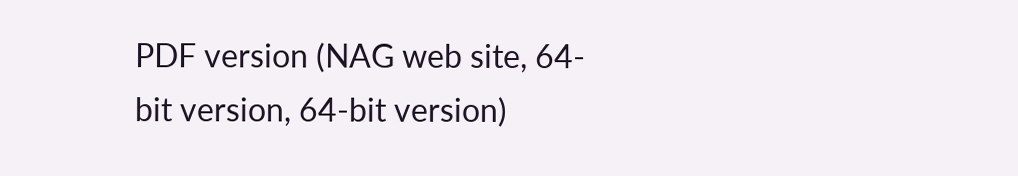PDF version (NAG web site, 64-bit version, 64-bit version)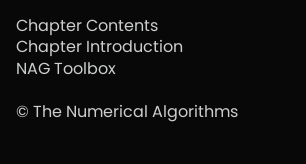Chapter Contents
Chapter Introduction
NAG Toolbox

© The Numerical Algorithms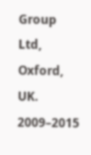Group Ltd, Oxford, UK. 2009–2015